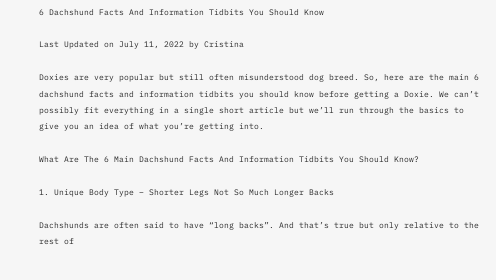6 Dachshund Facts And Information Tidbits You Should Know

Last Updated on July 11, 2022 by Cristina

Doxies are very popular but still often misunderstood dog breed. So, here are the main 6 dachshund facts and information tidbits you should know before getting a Doxie. We can’t possibly fit everything in a single short article but we’ll run through the basics to give you an idea of what you’re getting into.

What Are The 6 Main Dachshund Facts And Information Tidbits You Should Know?

1. Unique Body Type – Shorter Legs Not So Much Longer Backs

Dachshunds are often said to have “long backs”. And that’s true but only relative to the rest of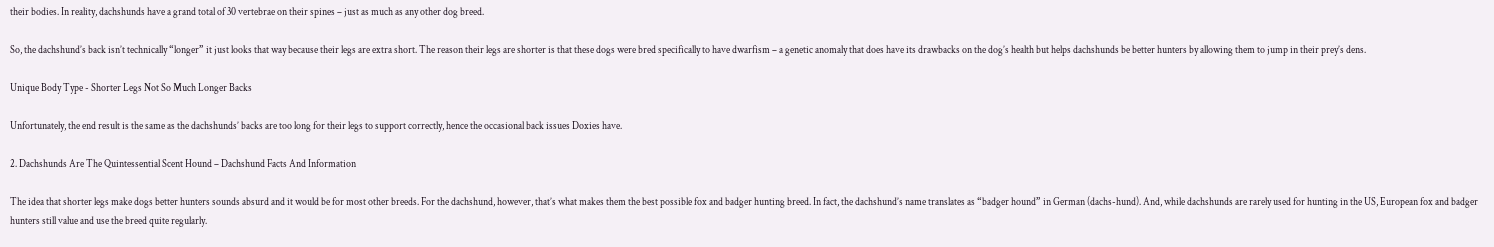their bodies. In reality, dachshunds have a grand total of 30 vertebrae on their spines – just as much as any other dog breed.

So, the dachshund’s back isn’t technically “longer” it just looks that way because their legs are extra short. The reason their legs are shorter is that these dogs were bred specifically to have dwarfism – a genetic anomaly that does have its drawbacks on the dog’s health but helps dachshunds be better hunters by allowing them to jump in their prey’s dens.

Unique Body Type - Shorter Legs Not So Much Longer Backs

Unfortunately, the end result is the same as the dachshunds’ backs are too long for their legs to support correctly, hence the occasional back issues Doxies have.

2. Dachshunds Are The Quintessential Scent Hound – Dachshund Facts And Information

The idea that shorter legs make dogs better hunters sounds absurd and it would be for most other breeds. For the dachshund, however, that’s what makes them the best possible fox and badger hunting breed. In fact, the dachshund’s name translates as “badger hound” in German (dachs-hund). And, while dachshunds are rarely used for hunting in the US, European fox and badger hunters still value and use the breed quite regularly.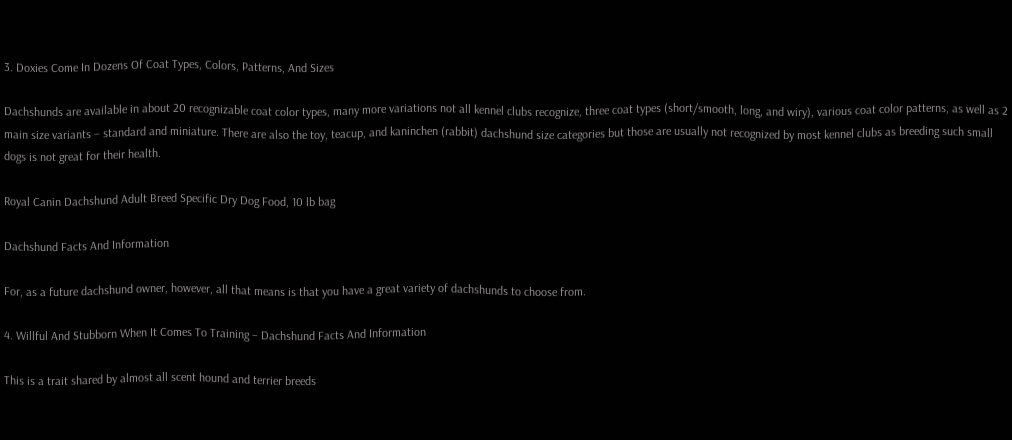3. Doxies Come In Dozens Of Coat Types, Colors, Patterns, And Sizes

Dachshunds are available in about 20 recognizable coat color types, many more variations not all kennel clubs recognize, three coat types (short/smooth, long, and wiry), various coat color patterns, as well as 2 main size variants – standard and miniature. There are also the toy, teacup, and kaninchen (rabbit) dachshund size categories but those are usually not recognized by most kennel clubs as breeding such small dogs is not great for their health.

Royal Canin Dachshund Adult Breed Specific Dry Dog Food, 10 lb bag

Dachshund Facts And Information

For, as a future dachshund owner, however, all that means is that you have a great variety of dachshunds to choose from.

4. Willful And Stubborn When It Comes To Training – Dachshund Facts And Information

This is a trait shared by almost all scent hound and terrier breeds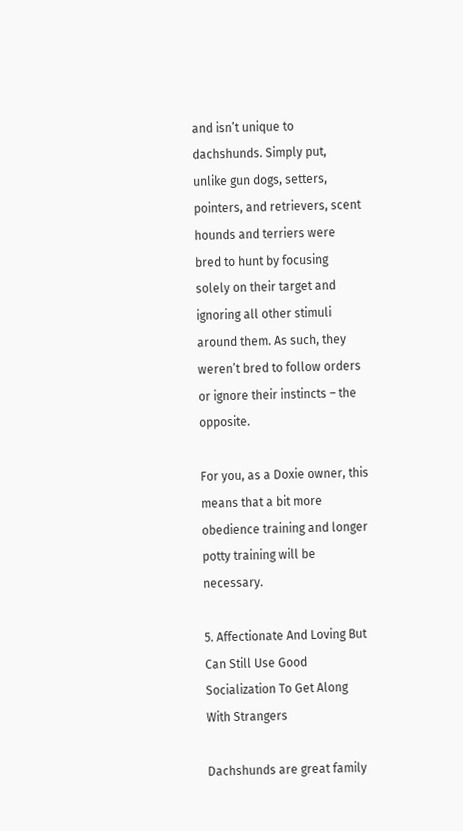and isn’t unique to dachshunds. Simply put, unlike gun dogs, setters, pointers, and retrievers, scent hounds and terriers were bred to hunt by focusing solely on their target and ignoring all other stimuli around them. As such, they weren’t bred to follow orders or ignore their instincts – the opposite.

For you, as a Doxie owner, this means that a bit more obedience training and longer potty training will be necessary.

5. Affectionate And Loving But Can Still Use Good Socialization To Get Along With Strangers

Dachshunds are great family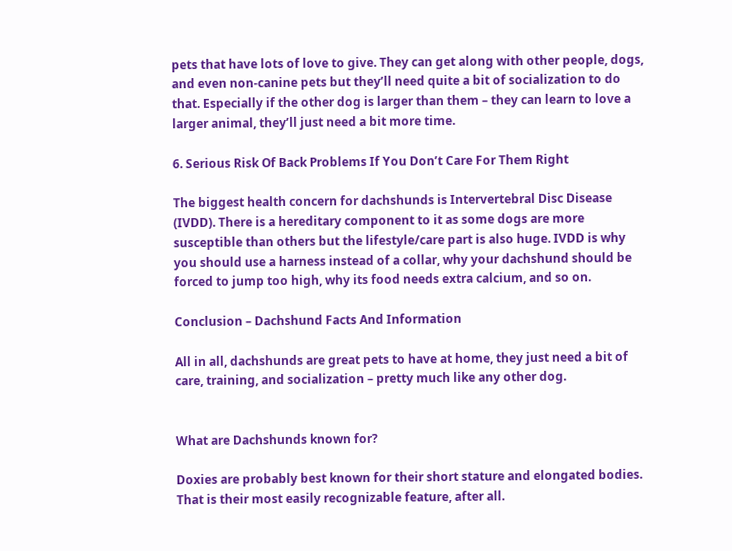pets that have lots of love to give. They can get along with other people, dogs, and even non-canine pets but they’ll need quite a bit of socialization to do that. Especially if the other dog is larger than them – they can learn to love a larger animal, they’ll just need a bit more time.

6. Serious Risk Of Back Problems If You Don’t Care For Them Right

The biggest health concern for dachshunds is Intervertebral Disc Disease (IVDD). There is a hereditary component to it as some dogs are more susceptible than others but the lifestyle/care part is also huge. IVDD is why you should use a harness instead of a collar, why your dachshund should be forced to jump too high, why its food needs extra calcium, and so on.

Conclusion – Dachshund Facts And Information

All in all, dachshunds are great pets to have at home, they just need a bit of care, training, and socialization – pretty much like any other dog.


What are Dachshunds known for?

Doxies are probably best known for their short stature and elongated bodies. That is their most easily recognizable feature, after all.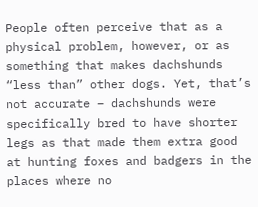People often perceive that as a physical problem, however, or as something that makes dachshunds “less than” other dogs. Yet, that’s not accurate – dachshunds were specifically bred to have shorter legs as that made them extra good at hunting foxes and badgers in the places where no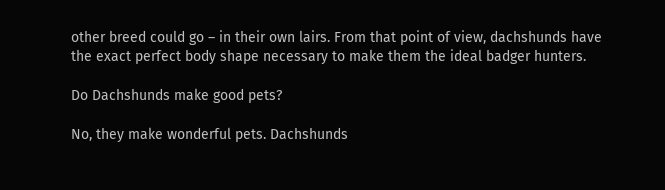other breed could go – in their own lairs. From that point of view, dachshunds have the exact perfect body shape necessary to make them the ideal badger hunters.

Do Dachshunds make good pets?

No, they make wonderful pets. Dachshunds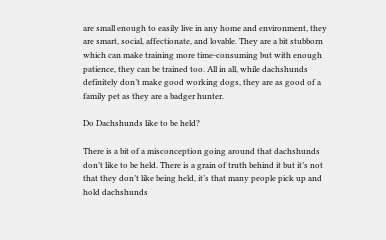are small enough to easily live in any home and environment, they are smart, social, affectionate, and lovable. They are a bit stubborn which can make training more time-consuming but with enough patience, they can be trained too. All in all, while dachshunds definitely don’t make good working dogs, they are as good of a family pet as they are a badger hunter.

Do Dachshunds like to be held?

There is a bit of a misconception going around that dachshunds don’t like to be held. There is a grain of truth behind it but it’s not that they don’t like being held, it’s that many people pick up and hold dachshunds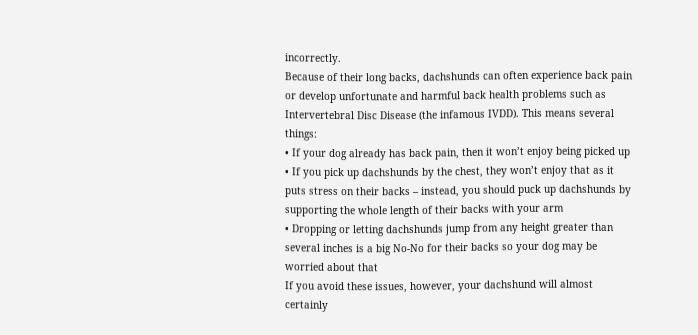incorrectly.
Because of their long backs, dachshunds can often experience back pain or develop unfortunate and harmful back health problems such as Intervertebral Disc Disease (the infamous IVDD). This means several things:
• If your dog already has back pain, then it won’t enjoy being picked up
• If you pick up dachshunds by the chest, they won’t enjoy that as it puts stress on their backs – instead, you should puck up dachshunds by supporting the whole length of their backs with your arm
• Dropping or letting dachshunds jump from any height greater than several inches is a big No-No for their backs so your dog may be worried about that
If you avoid these issues, however, your dachshund will almost certainly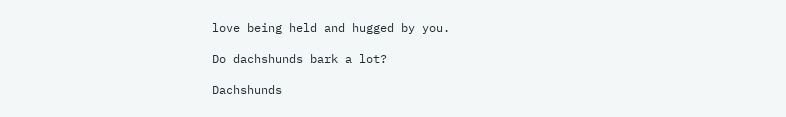love being held and hugged by you.

Do dachshunds bark a lot?

Dachshunds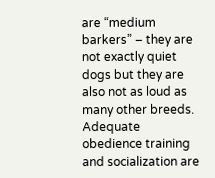are “medium barkers” – they are not exactly quiet dogs but they are also not as loud as many other breeds. Adequate obedience training and socialization are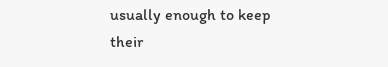usually enough to keep their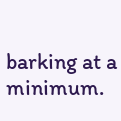barking at a minimum.